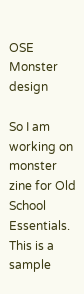OSE Monster design

So I am working on monster zine for Old School Essentials. This is a sample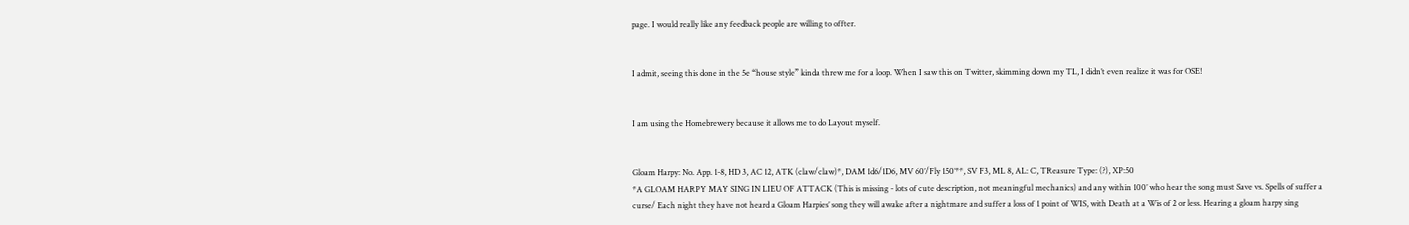page. I would really like any feedback people are willing to offter.


I admit, seeing this done in the 5e “house style” kinda threw me for a loop. When I saw this on Twitter, skimming down my TL, I didn’t even realize it was for OSE!


I am using the Homebrewery because it allows me to do Layout myself.


Gloam Harpy: No. App. 1-8, HD 3, AC 12, ATK (claw/claw)*, DAM 1d6/1D6, MV 60’/Fly 150’**, SV F3, ML 8, AL: C, TReasure Type: (?), XP:50
*A GLOAM HARPY MAY SING IN LIEU OF ATTACK (This is missing - lots of cute description, not meaningful mechanics) and any within 100’ who hear the song must Save vs. Spells of suffer a curse/ Each night they have not heard a Gloam Harpies’ song they will awake after a nightmare and suffer a loss of 1 point of WIS, with Death at a Wis of 2 or less. Hearing a gloam harpy sing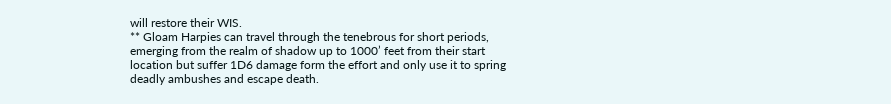will restore their WIS.
** Gloam Harpies can travel through the tenebrous for short periods, emerging from the realm of shadow up to 1000’ feet from their start location but suffer 1D6 damage form the effort and only use it to spring deadly ambushes and escape death.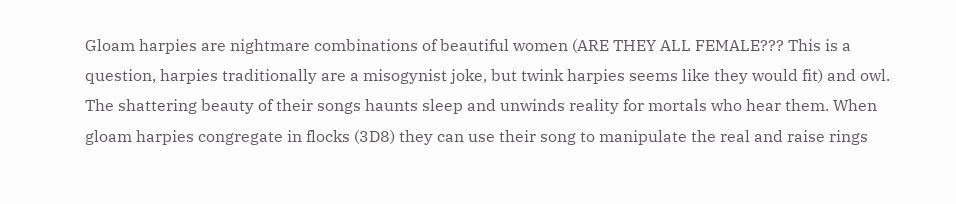Gloam harpies are nightmare combinations of beautiful women (ARE THEY ALL FEMALE??? This is a question, harpies traditionally are a misogynist joke, but twink harpies seems like they would fit) and owl. The shattering beauty of their songs haunts sleep and unwinds reality for mortals who hear them. When gloam harpies congregate in flocks (3D8) they can use their song to manipulate the real and raise rings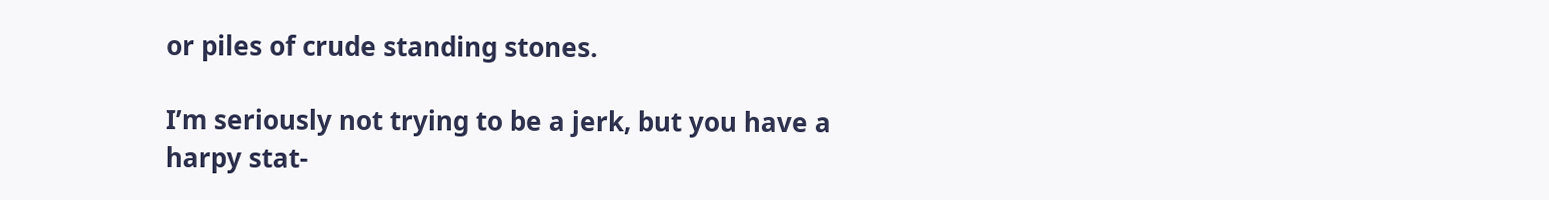or piles of crude standing stones.

I’m seriously not trying to be a jerk, but you have a harpy stat-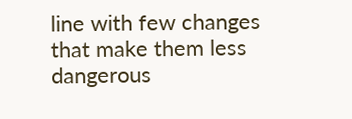line with few changes that make them less dangerous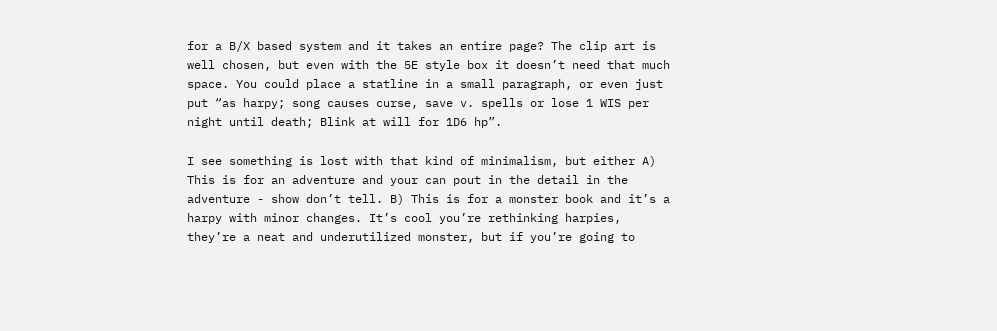for a B/X based system and it takes an entire page? The clip art is well chosen, but even with the 5E style box it doesn’t need that much space. You could place a statline in a small paragraph, or even just put “as harpy; song causes curse, save v. spells or lose 1 WIS per night until death; Blink at will for 1D6 hp”.

I see something is lost with that kind of minimalism, but either A) This is for an adventure and your can pout in the detail in the adventure - show don’t tell. B) This is for a monster book and it’s a harpy with minor changes. It’s cool you’re rethinking harpies, they’re a neat and underutilized monster, but if you’re going to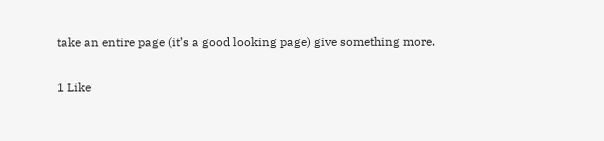take an entire page (it’s a good looking page) give something more.

1 Like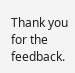Thank you for the feedback.